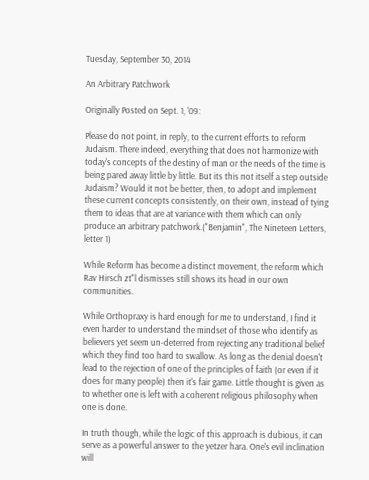Tuesday, September 30, 2014

An Arbitrary Patchwork

Originally Posted on Sept. 1, '09:

Please do not point, in reply, to the current efforts to reform Judaism. There indeed, everything that does not harmonize with today's concepts of the destiny of man or the needs of the time is being pared away little by little. But its this not itself a step outside Judaism? Would it not be better, then, to adopt and implement these current concepts consistently, on their own, instead of tying them to ideas that are at variance with them which can only produce an arbitrary patchwork.("Benjamin", The Nineteen Letters, letter 1)

While Reform has become a distinct movement, the reform which Rav Hirsch zt"l dismisses still shows its head in our own communities.

While Orthopraxy is hard enough for me to understand, I find it even harder to understand the mindset of those who identify as believers yet seem un-deterred from rejecting any traditional belief which they find too hard to swallow. As long as the denial doesn't lead to the rejection of one of the principles of faith (or even if it does for many people) then it's fair game. Little thought is given as to whether one is left with a coherent religious philosophy when one is done.

In truth though, while the logic of this approach is dubious, it can serve as a powerful answer to the yetzer hara. One's evil inclination will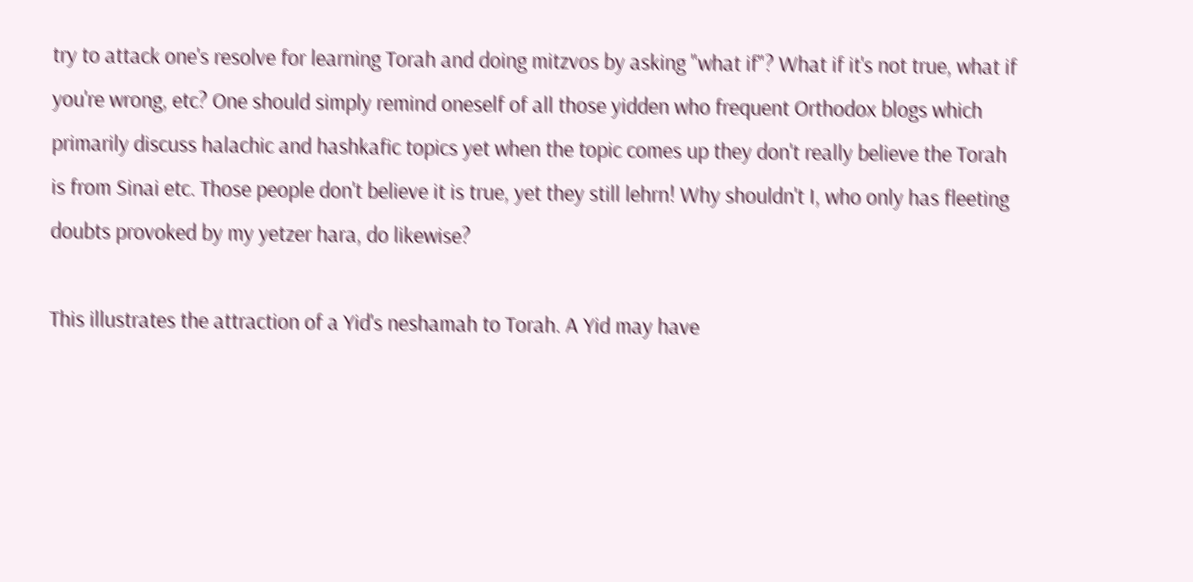try to attack one's resolve for learning Torah and doing mitzvos by asking "what if"? What if it's not true, what if you're wrong, etc? One should simply remind oneself of all those yidden who frequent Orthodox blogs which primarily discuss halachic and hashkafic topics yet when the topic comes up they don't really believe the Torah is from Sinai etc. Those people don't believe it is true, yet they still lehrn! Why shouldn't I, who only has fleeting doubts provoked by my yetzer hara, do likewise?

This illustrates the attraction of a Yid's neshamah to Torah. A Yid may have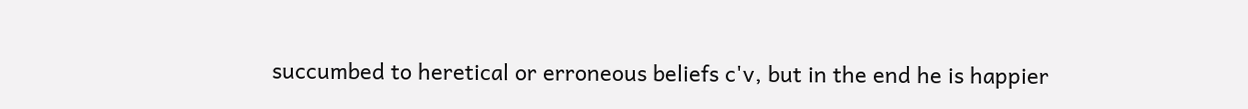succumbed to heretical or erroneous beliefs c'v, but in the end he is happier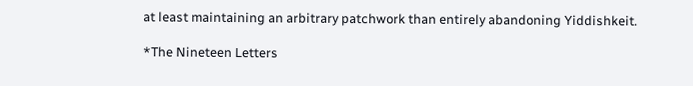at least maintaining an arbitrary patchwork than entirely abandoning Yiddishkeit.

*The Nineteen Letters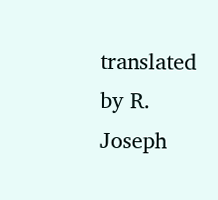translated by R. Joseph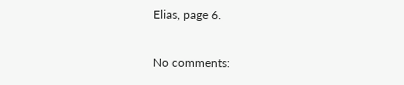Elias, page 6.

No comments: